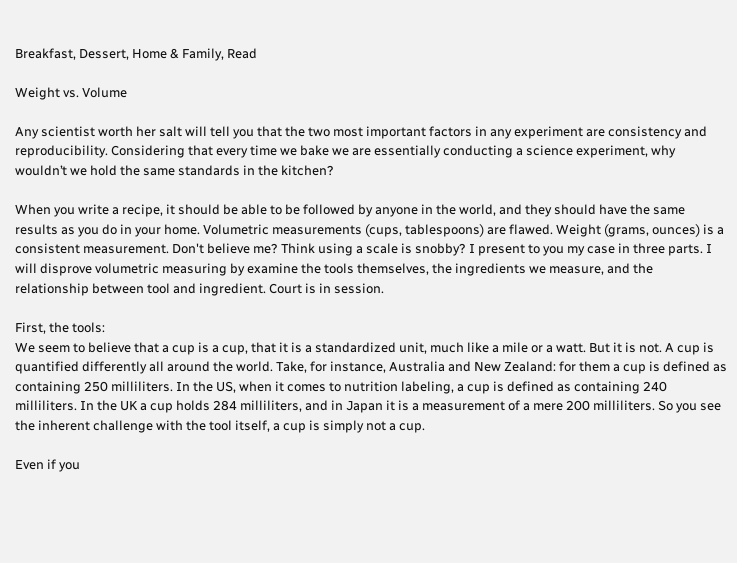Breakfast, Dessert, Home & Family, Read

Weight vs. Volume

Any scientist worth her salt will tell you that the two most important factors in any experiment are consistency and reproducibility. Considering that every time we bake we are essentially conducting a science experiment, why wouldn’t we hold the same standards in the kitchen?

When you write a recipe, it should be able to be followed by anyone in the world, and they should have the same results as you do in your home. Volumetric measurements (cups, tablespoons) are flawed. Weight (grams, ounces) is a consistent measurement. Don't believe me? Think using a scale is snobby? I present to you my case in three parts. I will disprove volumetric measuring by examine the tools themselves, the ingredients we measure, and the relationship between tool and ingredient. Court is in session.

First, the tools:
We seem to believe that a cup is a cup, that it is a standardized unit, much like a mile or a watt. But it is not. A cup is quantified differently all around the world. Take, for instance, Australia and New Zealand: for them a cup is defined as containing 250 milliliters. In the US, when it comes to nutrition labeling, a cup is defined as containing 240 milliliters. In the UK a cup holds 284 milliliters, and in Japan it is a measurement of a mere 200 milliliters. So you see the inherent challenge with the tool itself, a cup is simply not a cup.

Even if you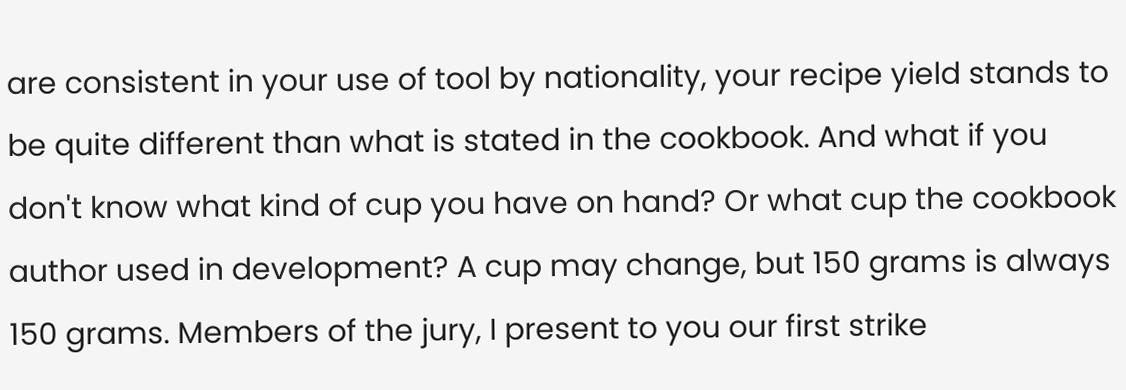are consistent in your use of tool by nationality, your recipe yield stands to be quite different than what is stated in the cookbook. And what if you don't know what kind of cup you have on hand? Or what cup the cookbook author used in development? A cup may change, but 150 grams is always 150 grams. Members of the jury, I present to you our first strike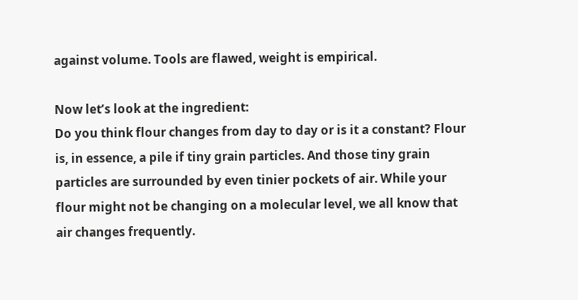against volume. Tools are flawed, weight is empirical.

Now let’s look at the ingredient:
Do you think flour changes from day to day or is it a constant? Flour is, in essence, a pile if tiny grain particles. And those tiny grain particles are surrounded by even tinier pockets of air. While your flour might not be changing on a molecular level, we all know that air changes frequently.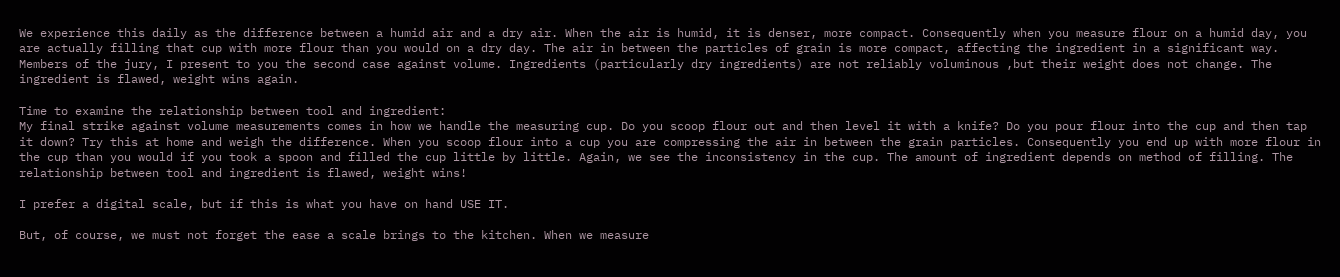We experience this daily as the difference between a humid air and a dry air. When the air is humid, it is denser, more compact. Consequently when you measure flour on a humid day, you are actually filling that cup with more flour than you would on a dry day. The air in between the particles of grain is more compact, affecting the ingredient in a significant way. Members of the jury, I present to you the second case against volume. Ingredients (particularly dry ingredients) are not reliably voluminous ,but their weight does not change. The ingredient is flawed, weight wins again.

Time to examine the relationship between tool and ingredient:
My final strike against volume measurements comes in how we handle the measuring cup. Do you scoop flour out and then level it with a knife? Do you pour flour into the cup and then tap it down? Try this at home and weigh the difference. When you scoop flour into a cup you are compressing the air in between the grain particles. Consequently you end up with more flour in the cup than you would if you took a spoon and filled the cup little by little. Again, we see the inconsistency in the cup. The amount of ingredient depends on method of filling. The relationship between tool and ingredient is flawed, weight wins!

I prefer a digital scale, but if this is what you have on hand USE IT.

But, of course, we must not forget the ease a scale brings to the kitchen. When we measure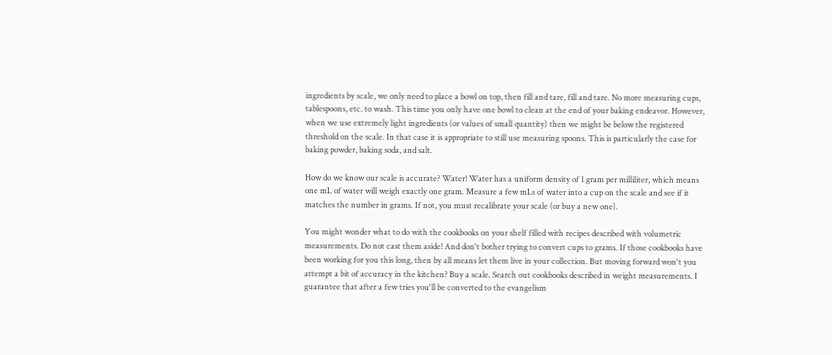ingredients by scale, we only need to place a bowl on top, then fill and tare, fill and tare. No more measuring cups, tablespoons, etc. to wash. This time you only have one bowl to clean at the end of your baking endeavor. However, when we use extremely light ingredients (or values of small quantity) then we might be below the registered threshold on the scale. In that case it is appropriate to still use measuring spoons. This is particularly the case for baking powder, baking soda, and salt.

How do we know our scale is accurate? Water! Water has a uniform density of 1 gram per milliliter, which means one mL of water will weigh exactly one gram. Measure a few mLs of water into a cup on the scale and see if it matches the number in grams. If not, you must recalibrate your scale (or buy a new one).

You might wonder what to do with the cookbooks on your shelf filled with recipes described with volumetric measurements. Do not cast them aside! And don't bother trying to convert cups to grams. If those cookbooks have been working for you this long, then by all means let them live in your collection. But moving forward won't you attempt a bit of accuracy in the kitchen? Buy a scale. Search out cookbooks described in weight measurements. I guarantee that after a few tries you'll be converted to the evangelism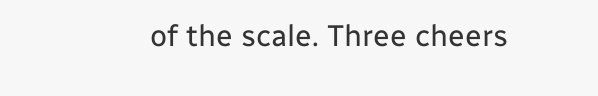of the scale. Three cheers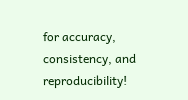for accuracy, consistency, and reproducibility!